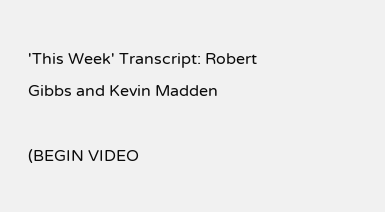'This Week' Transcript: Robert Gibbs and Kevin Madden

(BEGIN VIDEO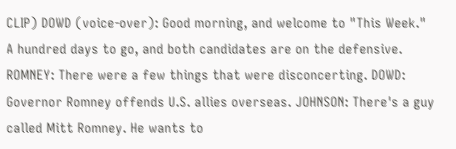CLIP) DOWD (voice-over): Good morning, and welcome to "This Week." A hundred days to go, and both candidates are on the defensive. ROMNEY: There were a few things that were disconcerting. DOWD: Governor Romney offends U.S. allies overseas. JOHNSON: There's a guy called Mitt Romney. He wants to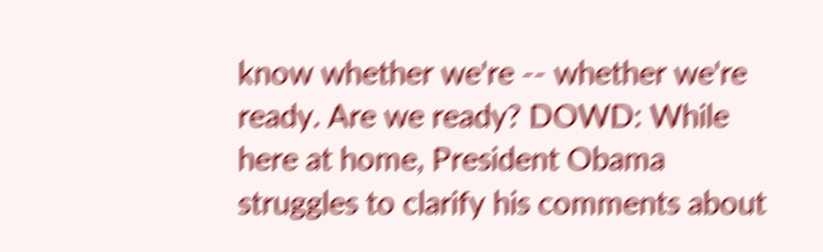know whether we're -- whether we're ready. Are we ready? DOWD: While here at home, President Obama struggles to clarify his comments about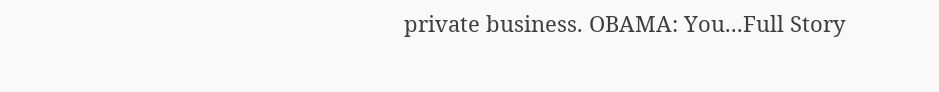private business. OBAMA: You...Full Story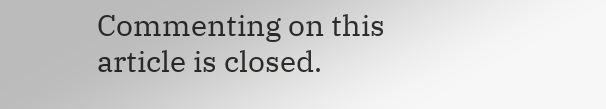Commenting on this article is closed.